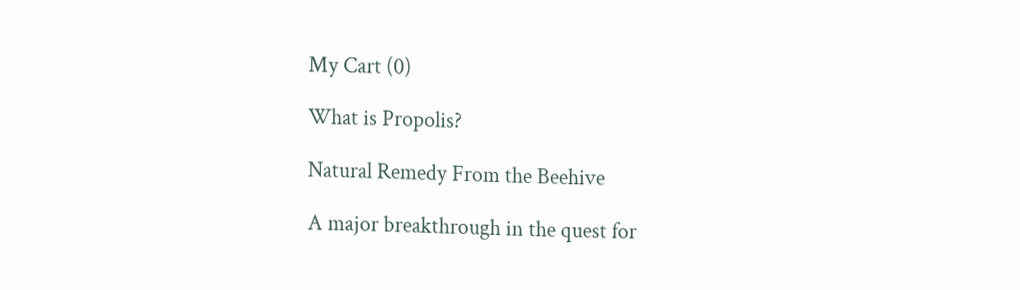My Cart (0)

What is Propolis?

Natural Remedy From the Beehive

A major breakthrough in the quest for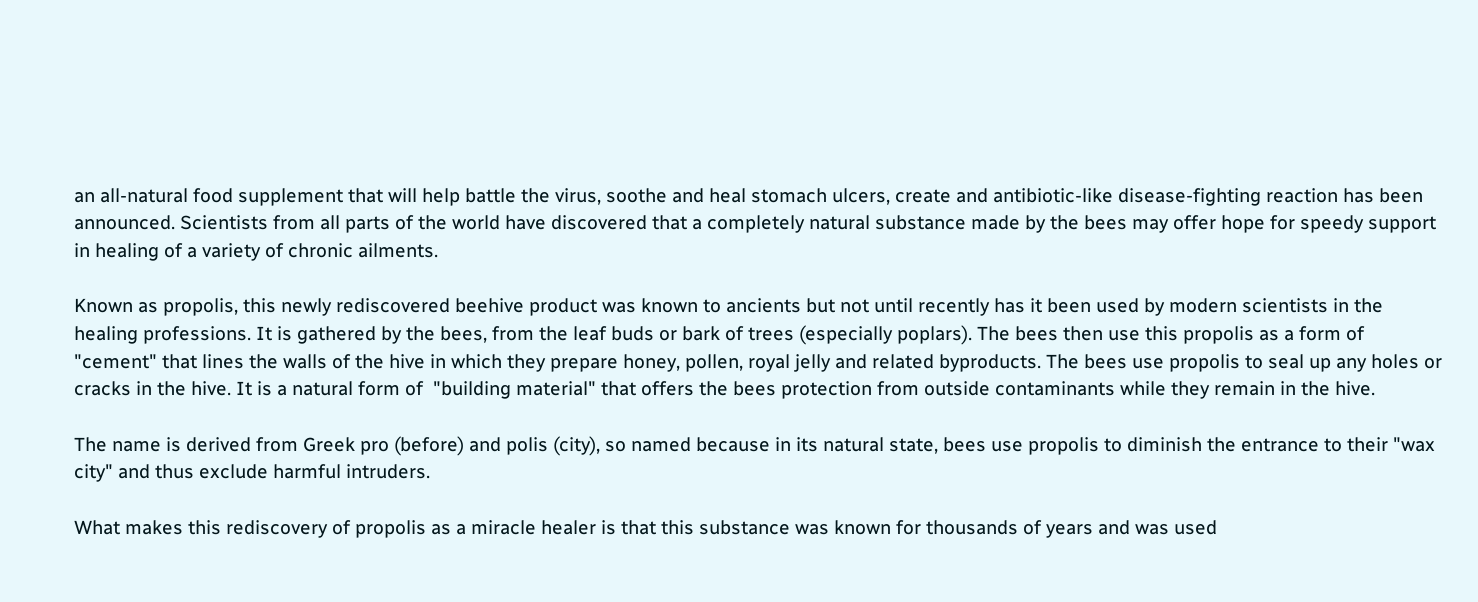an all-natural food supplement that will help battle the virus, soothe and heal stomach ulcers, create and antibiotic-like disease-fighting reaction has been announced. Scientists from all parts of the world have discovered that a completely natural substance made by the bees may offer hope for speedy support in healing of a variety of chronic ailments.

Known as propolis, this newly rediscovered beehive product was known to ancients but not until recently has it been used by modern scientists in the healing professions. It is gathered by the bees, from the leaf buds or bark of trees (especially poplars). The bees then use this propolis as a form of "cement" that lines the walls of the hive in which they prepare honey, pollen, royal jelly and related byproducts. The bees use propolis to seal up any holes or cracks in the hive. It is a natural form of  "building material" that offers the bees protection from outside contaminants while they remain in the hive.

The name is derived from Greek pro (before) and polis (city), so named because in its natural state, bees use propolis to diminish the entrance to their "wax city" and thus exclude harmful intruders.

What makes this rediscovery of propolis as a miracle healer is that this substance was known for thousands of years and was used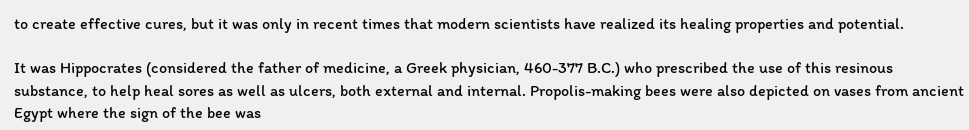to create effective cures, but it was only in recent times that modern scientists have realized its healing properties and potential.

It was Hippocrates (considered the father of medicine, a Greek physician, 460-377 B.C.) who prescribed the use of this resinous substance, to help heal sores as well as ulcers, both external and internal. Propolis-making bees were also depicted on vases from ancient Egypt where the sign of the bee was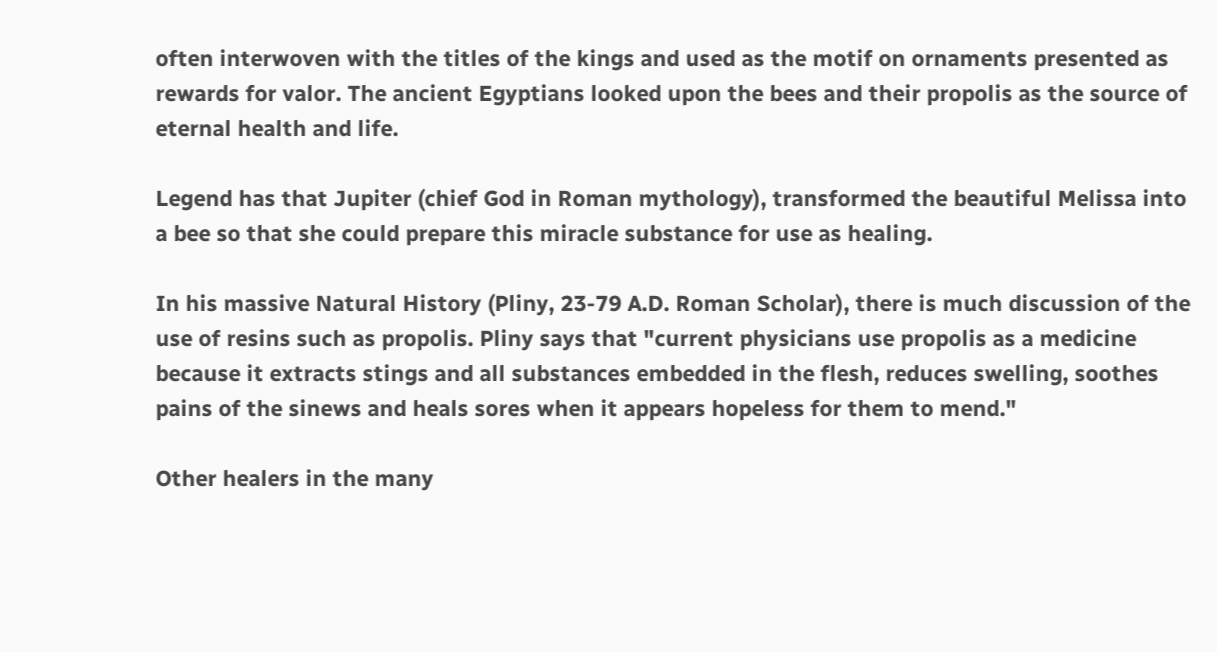often interwoven with the titles of the kings and used as the motif on ornaments presented as rewards for valor. The ancient Egyptians looked upon the bees and their propolis as the source of eternal health and life.

Legend has that Jupiter (chief God in Roman mythology), transformed the beautiful Melissa into a bee so that she could prepare this miracle substance for use as healing.

In his massive Natural History (Pliny, 23-79 A.D. Roman Scholar), there is much discussion of the use of resins such as propolis. Pliny says that "current physicians use propolis as a medicine because it extracts stings and all substances embedded in the flesh, reduces swelling, soothes pains of the sinews and heals sores when it appears hopeless for them to mend."

Other healers in the many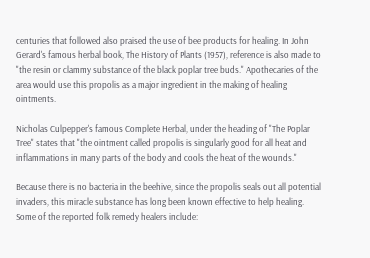centuries that followed also praised the use of bee products for healing. In John Gerard's famous herbal book, The History of Plants (1957), reference is also made to "the resin or clammy substance of the black poplar tree buds." Apothecaries of the area would use this propolis as a major ingredient in the making of healing ointments.

Nicholas Culpepper's famous Complete Herbal, under the heading of "The Poplar Tree" states that "the ointment called propolis is singularly good for all heat and inflammations in many parts of the body and cools the heat of the wounds."

Because there is no bacteria in the beehive, since the propolis seals out all potential invaders, this miracle substance has long been known effective to help healing. Some of the reported folk remedy healers include: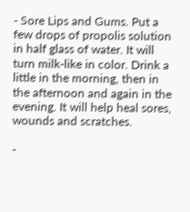- Sore Lips and Gums. Put a few drops of propolis solution in half glass of water. It will turn milk-like in color. Drink a little in the morning, then in the afternoon and again in the evening. It will help heal sores, wounds and scratches.

-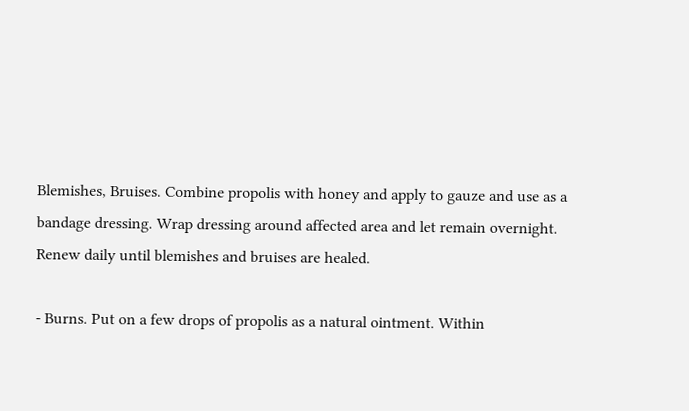Blemishes, Bruises. Combine propolis with honey and apply to gauze and use as a bandage dressing. Wrap dressing around affected area and let remain overnight. Renew daily until blemishes and bruises are healed.

- Burns. Put on a few drops of propolis as a natural ointment. Within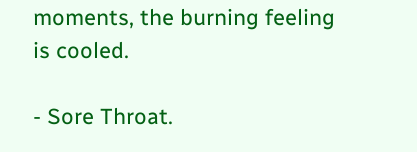moments, the burning feeling is cooled.

- Sore Throat.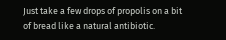Just take a few drops of propolis on a bit of bread like a natural antibiotic.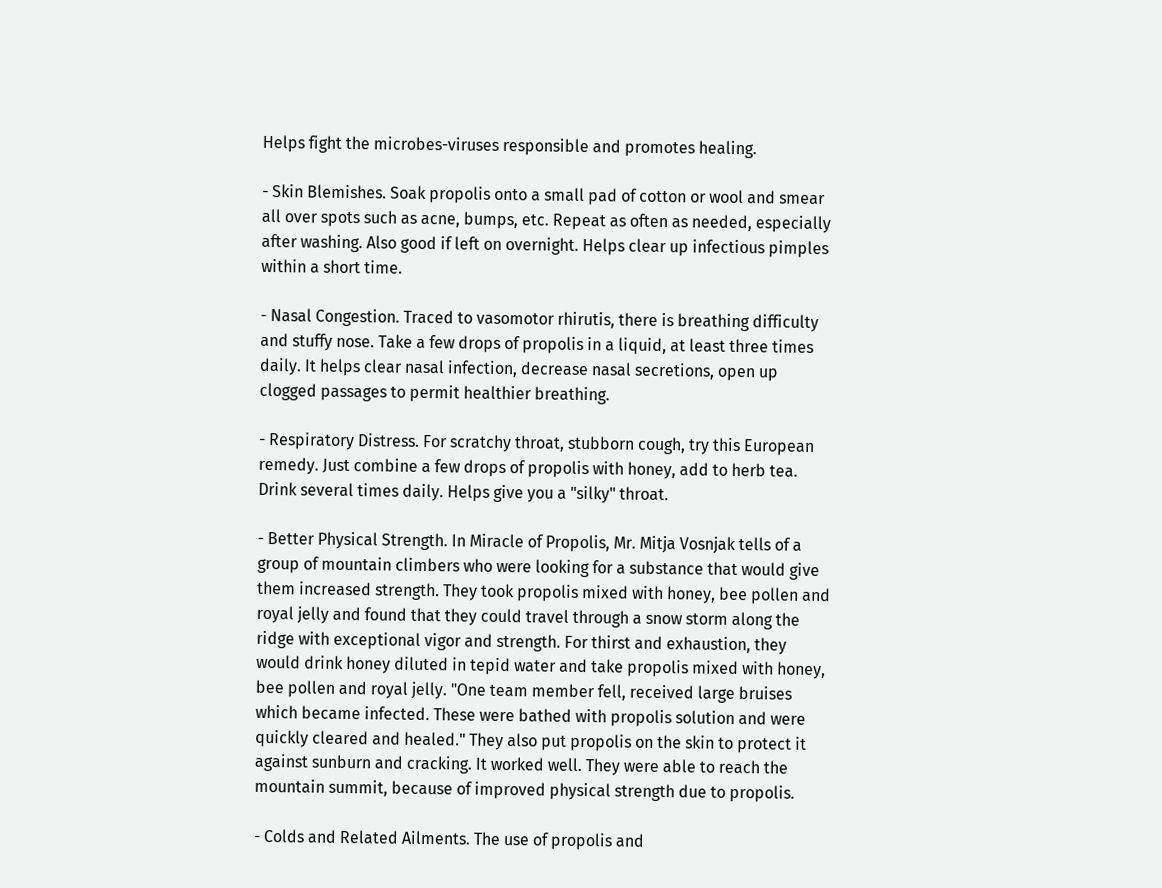Helps fight the microbes-viruses responsible and promotes healing.

- Skin Blemishes. Soak propolis onto a small pad of cotton or wool and smear all over spots such as acne, bumps, etc. Repeat as often as needed, especially after washing. Also good if left on overnight. Helps clear up infectious pimples within a short time.

- Nasal Congestion. Traced to vasomotor rhirutis, there is breathing difficulty and stuffy nose. Take a few drops of propolis in a liquid, at least three times daily. It helps clear nasal infection, decrease nasal secretions, open up clogged passages to permit healthier breathing.

- Respiratory Distress. For scratchy throat, stubborn cough, try this European remedy. Just combine a few drops of propolis with honey, add to herb tea. Drink several times daily. Helps give you a "silky" throat.

- Better Physical Strength. In Miracle of Propolis, Mr. Mitja Vosnjak tells of a group of mountain climbers who were looking for a substance that would give them increased strength. They took propolis mixed with honey, bee pollen and royal jelly and found that they could travel through a snow storm along the ridge with exceptional vigor and strength. For thirst and exhaustion, they would drink honey diluted in tepid water and take propolis mixed with honey, bee pollen and royal jelly. "One team member fell, received large bruises which became infected. These were bathed with propolis solution and were quickly cleared and healed." They also put propolis on the skin to protect it against sunburn and cracking. It worked well. They were able to reach the mountain summit, because of improved physical strength due to propolis.

- Colds and Related Ailments. The use of propolis and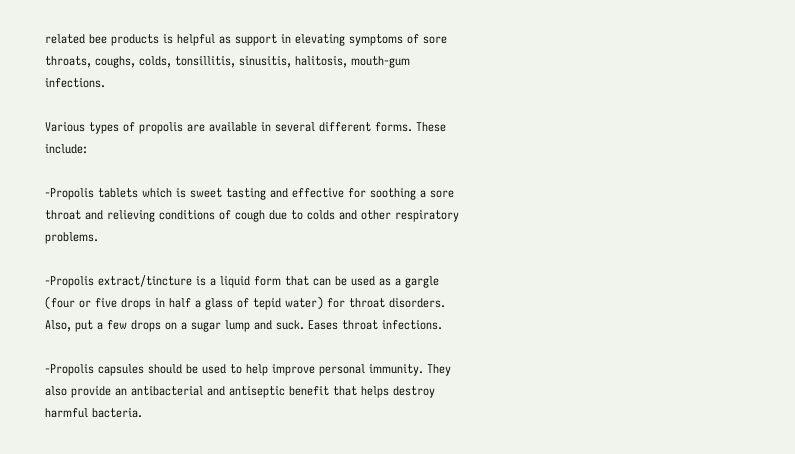related bee products is helpful as support in elevating symptoms of sore throats, coughs, colds, tonsillitis, sinusitis, halitosis, mouth-gum infections.

Various types of propolis are available in several different forms. These include:

-Propolis tablets which is sweet tasting and effective for soothing a sore throat and relieving conditions of cough due to colds and other respiratory problems.

-Propolis extract/tincture is a liquid form that can be used as a gargle (four or five drops in half a glass of tepid water) for throat disorders. Also, put a few drops on a sugar lump and suck. Eases throat infections.

-Propolis capsules should be used to help improve personal immunity. They also provide an antibacterial and antiseptic benefit that helps destroy harmful bacteria.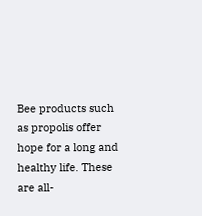Bee products such as propolis offer hope for a long and healthy life. These are all-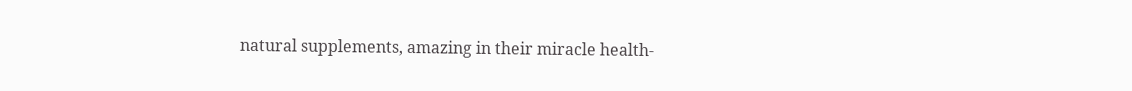natural supplements, amazing in their miracle health-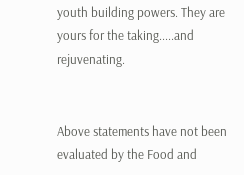youth building powers. They are yours for the taking.....and rejuvenating.


Above statements have not been evaluated by the Food and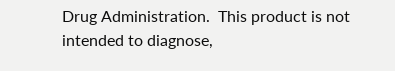Drug Administration.  This product is not intended to diagnose,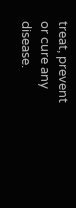treat, prevent or cure any disease.